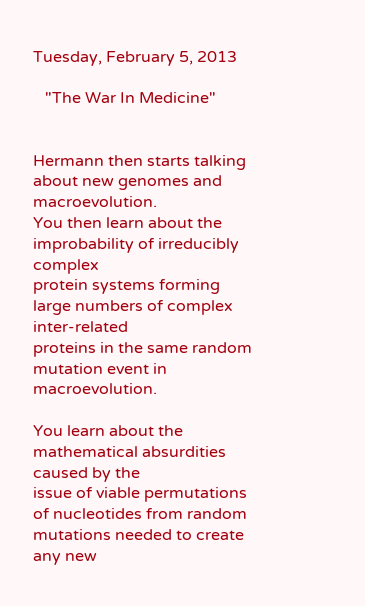Tuesday, February 5, 2013

   "The War In Medicine"


Hermann then starts talking about new genomes and macroevolution.
You then learn about the improbability of irreducibly complex
protein systems forming large numbers of complex inter-related
proteins in the same random mutation event in macroevolution.

You learn about the mathematical absurdities caused by the
issue of viable permutations of nucleotides from random
mutations needed to create any new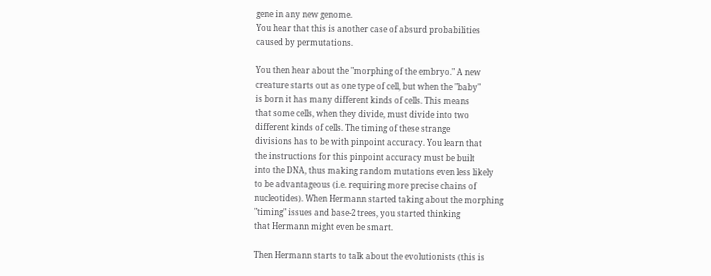gene in any new genome.
You hear that this is another case of absurd probabilities
caused by permutations.

You then hear about the "morphing of the embryo." A new
creature starts out as one type of cell, but when the "baby"
is born it has many different kinds of cells. This means
that some cells, when they divide, must divide into two
different kinds of cells. The timing of these strange
divisions has to be with pinpoint accuracy. You learn that
the instructions for this pinpoint accuracy must be built
into the DNA, thus making random mutations even less likely
to be advantageous (i.e. requiring more precise chains of
nucleotides). When Hermann started taking about the morphing
"timing" issues and base-2 trees, you started thinking
that Hermann might even be smart.

Then Hermann starts to talk about the evolutionists (this is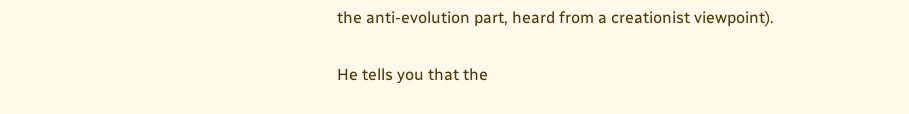the anti-evolution part, heard from a creationist viewpoint).

He tells you that the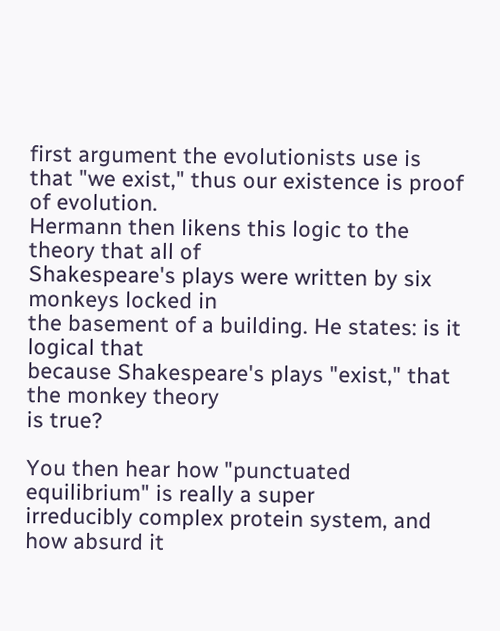first argument the evolutionists use is
that "we exist," thus our existence is proof of evolution.
Hermann then likens this logic to the theory that all of
Shakespeare's plays were written by six monkeys locked in
the basement of a building. He states: is it logical that
because Shakespeare's plays "exist," that the monkey theory
is true?

You then hear how "punctuated equilibrium" is really a super
irreducibly complex protein system, and how absurd it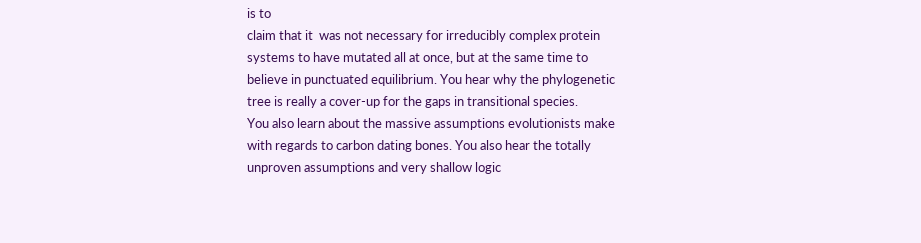is to
claim that it  was not necessary for irreducibly complex protein
systems to have mutated all at once, but at the same time to
believe in punctuated equilibrium. You hear why the phylogenetic
tree is really a cover-up for the gaps in transitional species.
You also learn about the massive assumptions evolutionists make
with regards to carbon dating bones. You also hear the totally
unproven assumptions and very shallow logic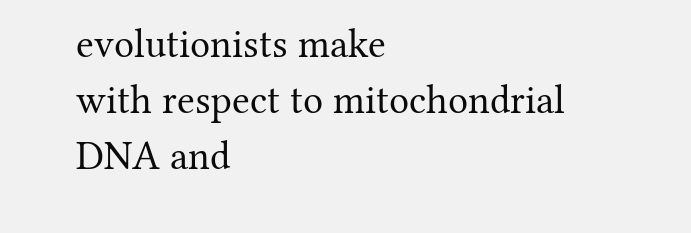evolutionists make
with respect to mitochondrial DNA and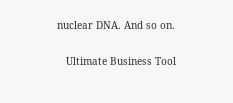nuclear DNA. And so on.


   Ultimate Business Tool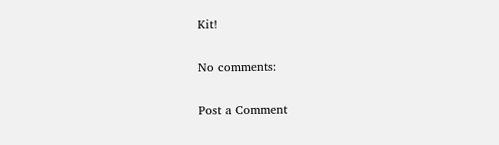Kit!

No comments:

Post a Comment